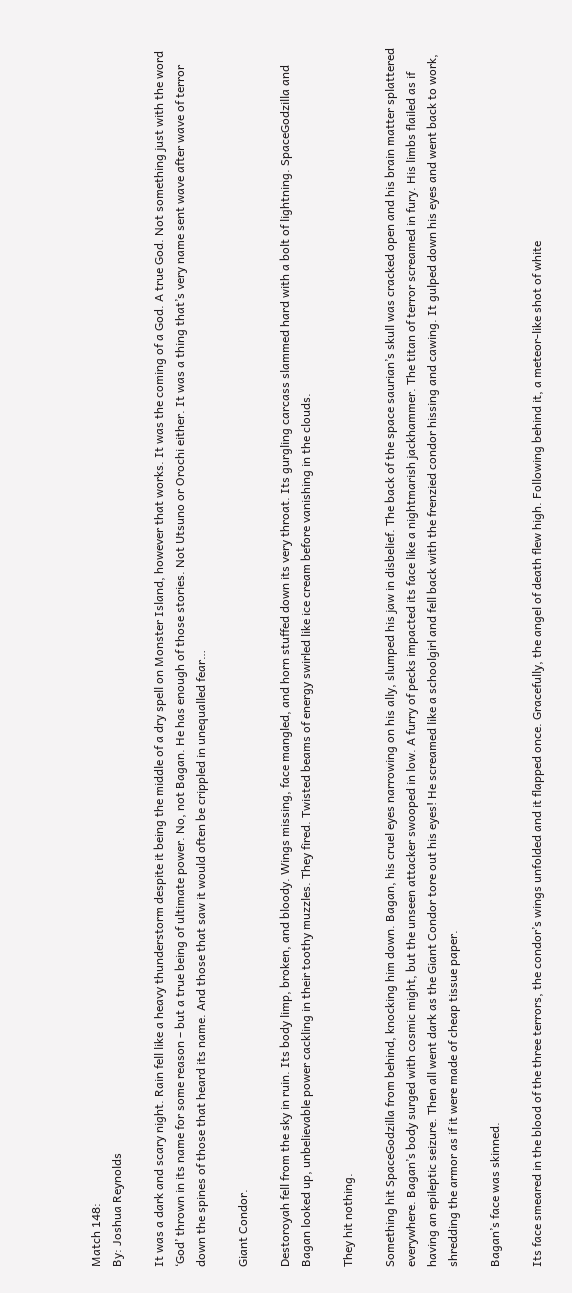Match 148:
By: Joshua Reynolds

It was a dark and scary night. Rain fell like a heavy thunderstorm despite it being the middle of a dry spell on Monster Island, however that works. It was the coming of a God. A true God. Not something just with the word ‘God’ thrown in its name for some reason – but a true being of ultimate power. No, not Bagan. He has enough of those stories. Not Utsuno or Orochi either. It was a thing that’s very name sent wave after wave of terror down the spines of those that heard its name. And those that saw it would often be crippled in unequalled fear…

Giant Condor.

Destoroyah fell from the sky in ruin. Its body limp, broken, and bloody. Wings missing, face mangled, and horn stuffed down its very throat. Its gurgling carcass slammed hard with a bolt of lightning. SpaceGodzilla and Bagan looked up, unbelievable power cackling in their toothy muzzles. They fired. Twisted beams of energy swirled like ice cream before vanishing in the clouds.

They hit nothing.

Something hit SpaceGodzilla from behind, knocking him down. Bagan, his cruel eyes narrowing on his ally, slumped his jaw in disbelief. The back of the space saurian’s skull was cracked open and his brain matter splattered everywhere. Bagan’s body surged with cosmic might, but the unseen attacker swooped in low. A furry of pecks impacted its face like a nightmarish jackhammer. The titan of terror screamed in fury. His limbs flailed as if having an epileptic seizure. Then all went dark as the Giant Condor tore out his eyes! He screamed like a schoolgirl and fell back with the frenzied condor hissing and cawing. It gulped down his eyes and went back to work, shredding the armor as if it were made of cheap tissue paper.

Bagan’s face was skinned.

Its face smeared in the blood of the three terrors, the condor’s wings unfolded and it flapped once. Gracefully, the angel of death flew high. Following behind it, a meteor-like shot of white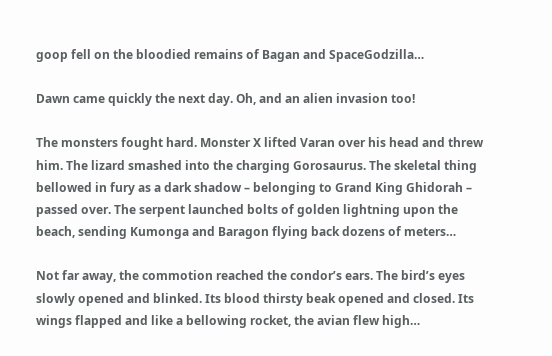goop fell on the bloodied remains of Bagan and SpaceGodzilla…

Dawn came quickly the next day. Oh, and an alien invasion too!

The monsters fought hard. Monster X lifted Varan over his head and threw him. The lizard smashed into the charging Gorosaurus. The skeletal thing bellowed in fury as a dark shadow – belonging to Grand King Ghidorah – passed over. The serpent launched bolts of golden lightning upon the beach, sending Kumonga and Baragon flying back dozens of meters…

Not far away, the commotion reached the condor’s ears. The bird’s eyes slowly opened and blinked. Its blood thirsty beak opened and closed. Its wings flapped and like a bellowing rocket, the avian flew high…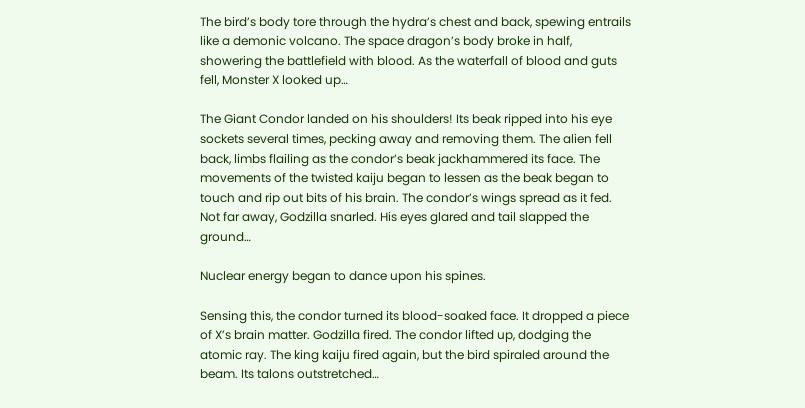The bird’s body tore through the hydra’s chest and back, spewing entrails like a demonic volcano. The space dragon’s body broke in half, showering the battlefield with blood. As the waterfall of blood and guts fell, Monster X looked up…

The Giant Condor landed on his shoulders! Its beak ripped into his eye sockets several times, pecking away and removing them. The alien fell back, limbs flailing as the condor’s beak jackhammered its face. The movements of the twisted kaiju began to lessen as the beak began to touch and rip out bits of his brain. The condor’s wings spread as it fed. Not far away, Godzilla snarled. His eyes glared and tail slapped the ground…

Nuclear energy began to dance upon his spines.

Sensing this, the condor turned its blood-soaked face. It dropped a piece of X’s brain matter. Godzilla fired. The condor lifted up, dodging the atomic ray. The king kaiju fired again, but the bird spiraled around the beam. Its talons outstretched…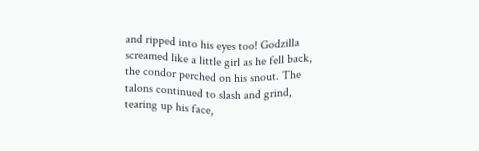and ripped into his eyes too! Godzilla screamed like a little girl as he fell back, the condor perched on his snout. The talons continued to slash and grind, tearing up his face,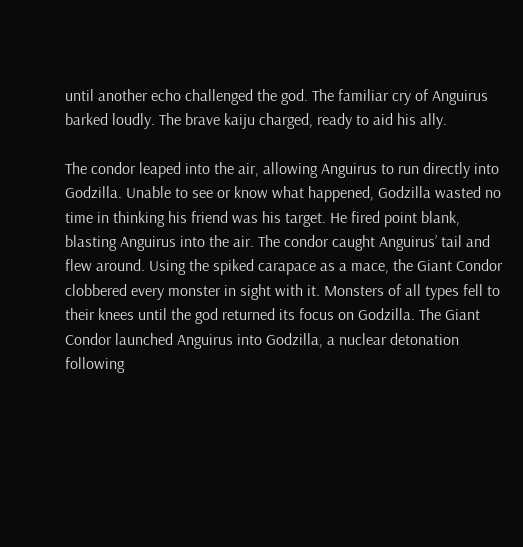until another echo challenged the god. The familiar cry of Anguirus barked loudly. The brave kaiju charged, ready to aid his ally.

The condor leaped into the air, allowing Anguirus to run directly into Godzilla. Unable to see or know what happened, Godzilla wasted no time in thinking his friend was his target. He fired point blank, blasting Anguirus into the air. The condor caught Anguirus’ tail and flew around. Using the spiked carapace as a mace, the Giant Condor clobbered every monster in sight with it. Monsters of all types fell to their knees until the god returned its focus on Godzilla. The Giant Condor launched Anguirus into Godzilla, a nuclear detonation following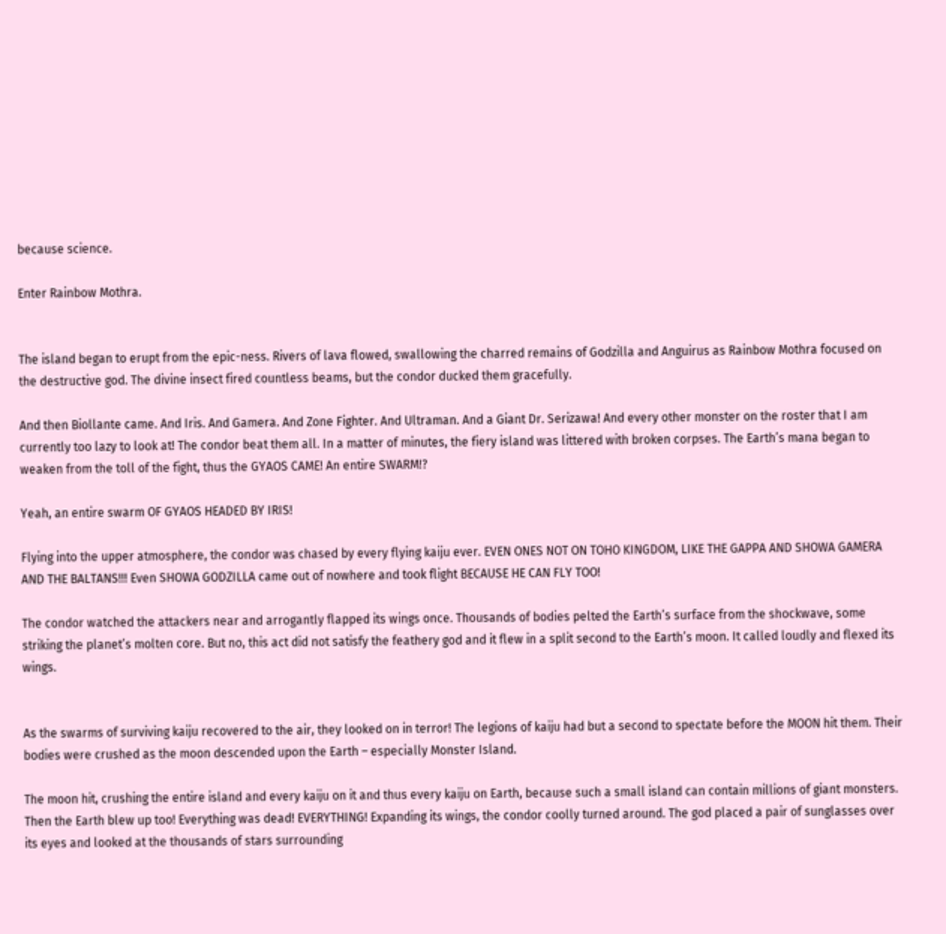because science.

Enter Rainbow Mothra.


The island began to erupt from the epic-ness. Rivers of lava flowed, swallowing the charred remains of Godzilla and Anguirus as Rainbow Mothra focused on the destructive god. The divine insect fired countless beams, but the condor ducked them gracefully.

And then Biollante came. And Iris. And Gamera. And Zone Fighter. And Ultraman. And a Giant Dr. Serizawa! And every other monster on the roster that I am currently too lazy to look at! The condor beat them all. In a matter of minutes, the fiery island was littered with broken corpses. The Earth’s mana began to weaken from the toll of the fight, thus the GYAOS CAME! An entire SWARM!?

Yeah, an entire swarm OF GYAOS HEADED BY IRIS!

Flying into the upper atmosphere, the condor was chased by every flying kaiju ever. EVEN ONES NOT ON TOHO KINGDOM, LIKE THE GAPPA AND SHOWA GAMERA AND THE BALTANS!!! Even SHOWA GODZILLA came out of nowhere and took flight BECAUSE HE CAN FLY TOO!

The condor watched the attackers near and arrogantly flapped its wings once. Thousands of bodies pelted the Earth’s surface from the shockwave, some striking the planet’s molten core. But no, this act did not satisfy the feathery god and it flew in a split second to the Earth’s moon. It called loudly and flexed its wings.


As the swarms of surviving kaiju recovered to the air, they looked on in terror! The legions of kaiju had but a second to spectate before the MOON hit them. Their bodies were crushed as the moon descended upon the Earth – especially Monster Island.

The moon hit, crushing the entire island and every kaiju on it and thus every kaiju on Earth, because such a small island can contain millions of giant monsters. Then the Earth blew up too! Everything was dead! EVERYTHING! Expanding its wings, the condor coolly turned around. The god placed a pair of sunglasses over its eyes and looked at the thousands of stars surrounding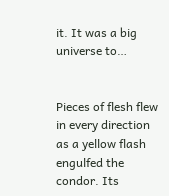it. It was a big universe to…


Pieces of flesh flew in every direction as a yellow flash engulfed the condor. Its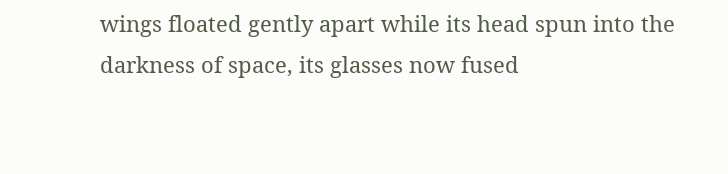wings floated gently apart while its head spun into the darkness of space, its glasses now fused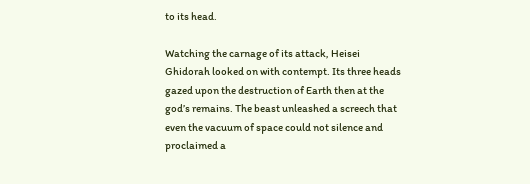to its head.

Watching the carnage of its attack, Heisei Ghidorah looked on with contempt. Its three heads gazed upon the destruction of Earth then at the god’s remains. The beast unleashed a screech that even the vacuum of space could not silence and proclaimed a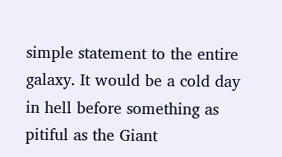simple statement to the entire galaxy. It would be a cold day in hell before something as pitiful as the Giant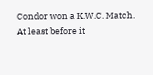Condor won a K.W.C. Match. At least before it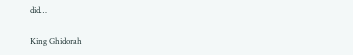did…

King Ghidorah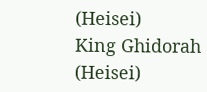(Heisei)
King Ghidorah (Heisei)